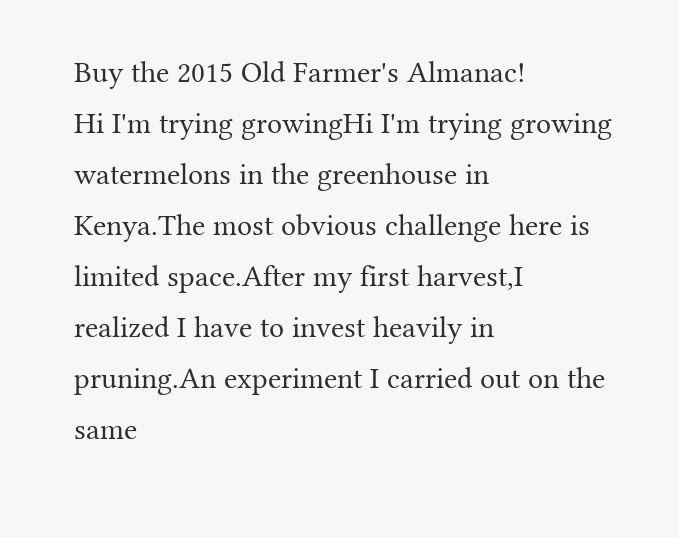Buy the 2015 Old Farmer's Almanac!
Hi I'm trying growingHi I'm trying growing watermelons in the greenhouse in Kenya.The most obvious challenge here is limited space.After my first harvest,I realized I have to invest heavily in pruning.An experiment I carried out on the same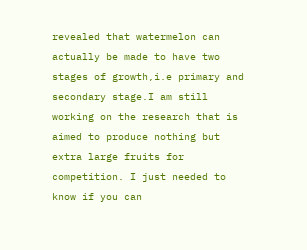revealed that watermelon can actually be made to have two stages of growth,i.e primary and secondary stage.I am still working on the research that is aimed to produce nothing but extra large fruits for competition. I just needed to know if you can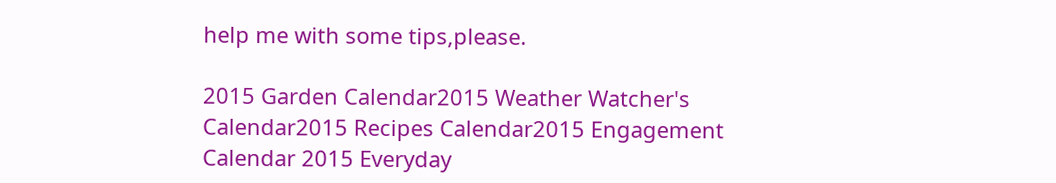help me with some tips,please.

2015 Garden Calendar2015 Weather Watcher's Calendar2015 Recipes Calendar2015 Engagement Calendar 2015 Everyday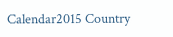Calendar2015 Country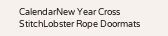CalendarNew Year Cross StitchLobster Rope Doormats